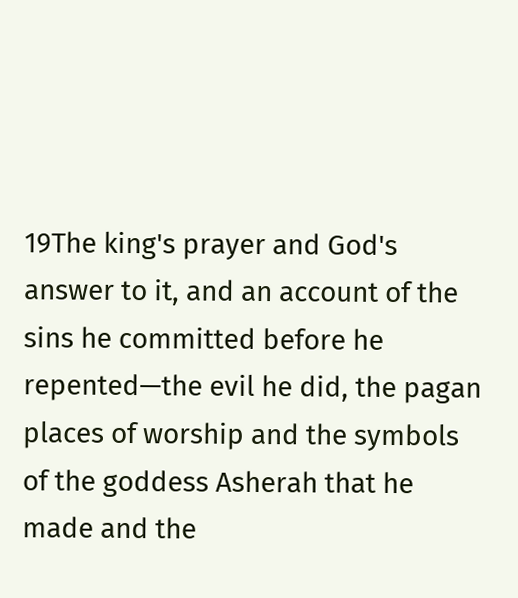19The king's prayer and God's answer to it, and an account of the sins he committed before he repented—the evil he did, the pagan places of worship and the symbols of the goddess Asherah that he made and the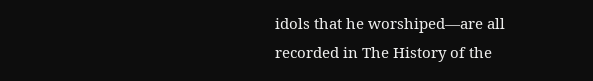idols that he worshiped—are all recorded in The History of the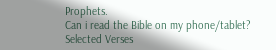Prophets.
Can i read the Bible on my phone/tablet?
Selected Verses